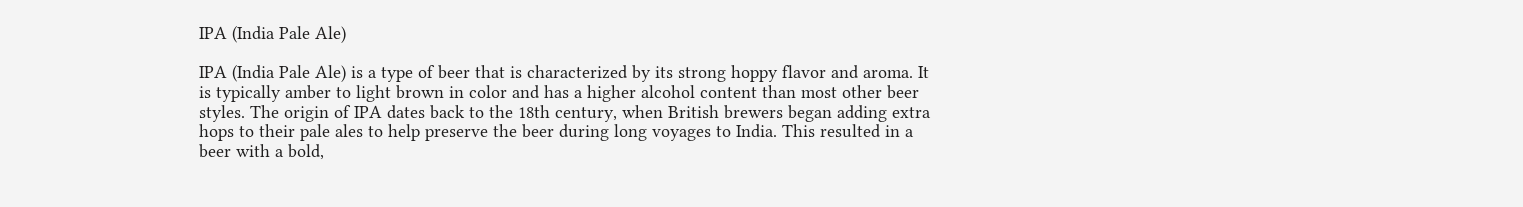IPA (India Pale Ale)

IPA (India Pale Ale) is a type of beer that is characterized by its strong hoppy flavor and aroma. It is typically amber to light brown in color and has a higher alcohol content than most other beer styles. The origin of IPA dates back to the 18th century, when British brewers began adding extra hops to their pale ales to help preserve the beer during long voyages to India. This resulted in a beer with a bold,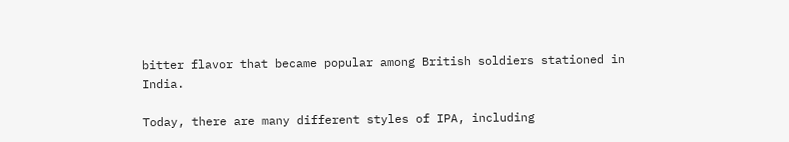bitter flavor that became popular among British soldiers stationed in India.

Today, there are many different styles of IPA, including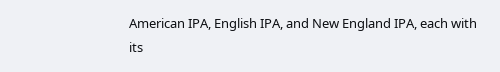American IPA, English IPA, and New England IPA, each with its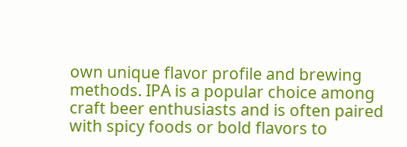own unique flavor profile and brewing methods. IPA is a popular choice among craft beer enthusiasts and is often paired with spicy foods or bold flavors to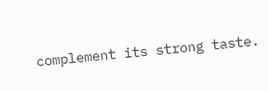complement its strong taste.